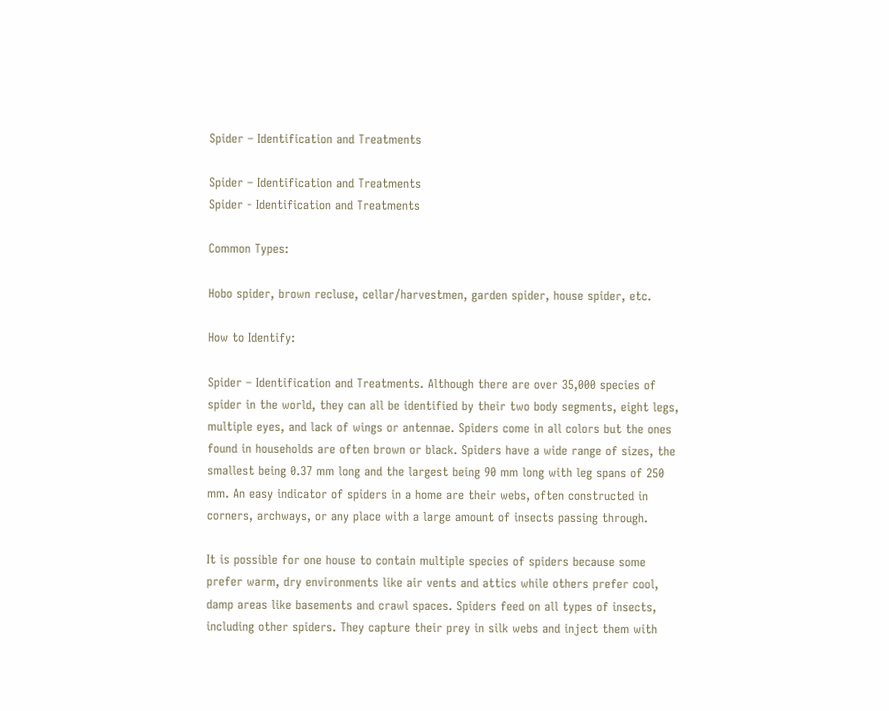Spider – Identification and Treatments

Spider – Identification and Treatments
Spider - Identification and Treatments

Common Types:

Hobo spider, brown recluse, cellar/harvestmen, garden spider, house spider, etc.

How to Identify:

Spider – Identification and Treatments. Although there are over 35,000 species of spider in the world, they can all be identified by their two body segments, eight legs, multiple eyes, and lack of wings or antennae. Spiders come in all colors but the ones found in households are often brown or black. Spiders have a wide range of sizes, the smallest being 0.37 mm long and the largest being 90 mm long with leg spans of 250 mm. An easy indicator of spiders in a home are their webs, often constructed in corners, archways, or any place with a large amount of insects passing through.

It is possible for one house to contain multiple species of spiders because some prefer warm, dry environments like air vents and attics while others prefer cool, damp areas like basements and crawl spaces. Spiders feed on all types of insects, including other spiders. They capture their prey in silk webs and inject them with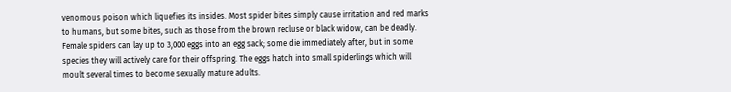venomous poison which liquefies its insides. Most spider bites simply cause irritation and red marks to humans, but some bites, such as those from the brown recluse or black widow, can be deadly. Female spiders can lay up to 3,000 eggs into an egg sack; some die immediately after, but in some species they will actively care for their offspring. The eggs hatch into small spiderlings which will moult several times to become sexually mature adults.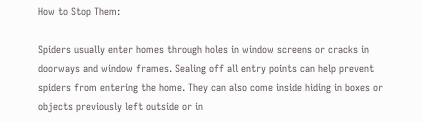How to Stop Them:

Spiders usually enter homes through holes in window screens or cracks in doorways and window frames. Sealing off all entry points can help prevent spiders from entering the home. They can also come inside hiding in boxes or objects previously left outside or in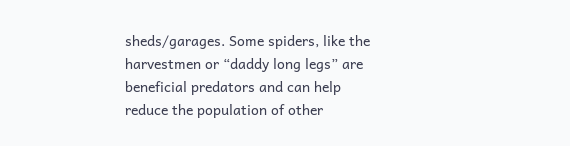sheds/garages. Some spiders, like the harvestmen or “daddy long legs” are beneficial predators and can help reduce the population of other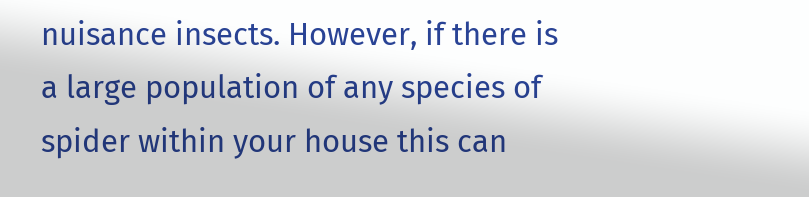nuisance insects. However, if there is a large population of any species of spider within your house this can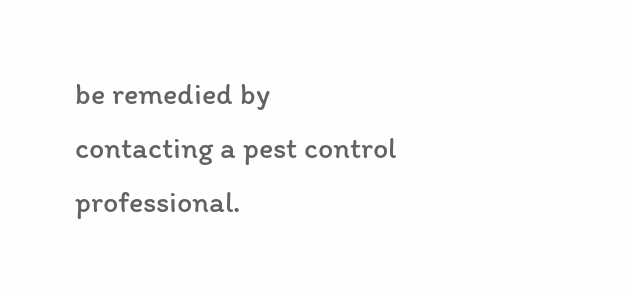be remedied by contacting a pest control professional.